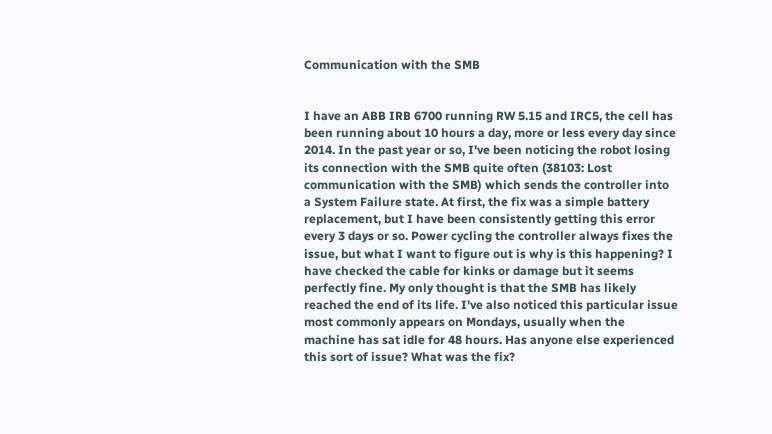Communication with the SMB


I have an ABB IRB 6700 running RW 5.15 and IRC5, the cell has been running about 10 hours a day, more or less every day since 2014. In the past year or so, I've been noticing the robot losing its connection with the SMB quite often (38103: Lost communication with the SMB) which sends the controller into a System Failure state. At first, the fix was a simple battery replacement, but I have been consistently getting this error every 3 days or so. Power cycling the controller always fixes the issue, but what I want to figure out is why is this happening? I have checked the cable for kinks or damage but it seems perfectly fine. My only thought is that the SMB has likely reached the end of its life. I've also noticed this particular issue most commonly appears on Mondays, usually when the machine has sat idle for 48 hours. Has anyone else experienced this sort of issue? What was the fix?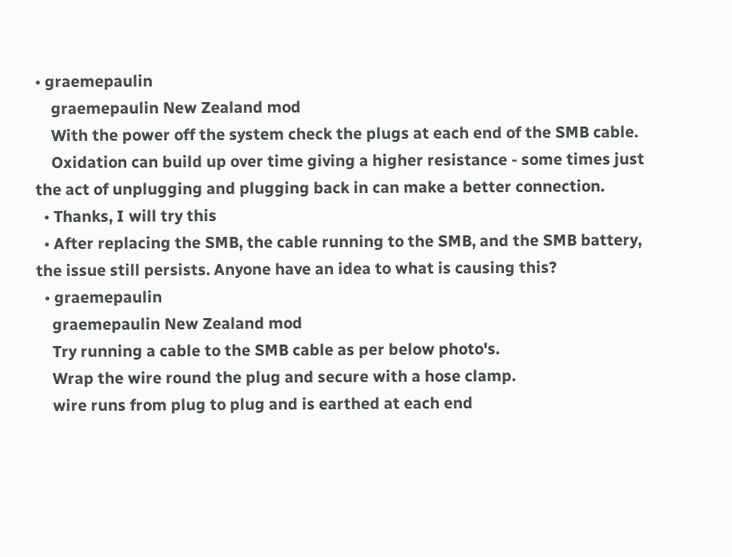• graemepaulin
    graemepaulin New Zealand mod
    With the power off the system check the plugs at each end of the SMB cable.
    Oxidation can build up over time giving a higher resistance - some times just the act of unplugging and plugging back in can make a better connection.
  • Thanks, I will try this
  • After replacing the SMB, the cable running to the SMB, and the SMB battery, the issue still persists. Anyone have an idea to what is causing this?
  • graemepaulin
    graemepaulin New Zealand mod
    Try running a cable to the SMB cable as per below photo's.
    Wrap the wire round the plug and secure with a hose clamp.
    wire runs from plug to plug and is earthed at each end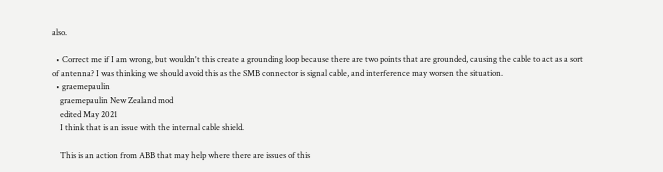also.

  • Correct me if I am wrong, but wouldn't this create a grounding loop because there are two points that are grounded, causing the cable to act as a sort of antenna? I was thinking we should avoid this as the SMB connector is signal cable, and interference may worsen the situation.
  • graemepaulin
    graemepaulin New Zealand mod
    edited May 2021
    I think that is an issue with the internal cable shield.

    This is an action from ABB that may help where there are issues of this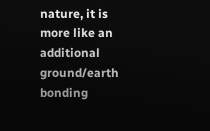nature, it is more like an additional ground/earth bonding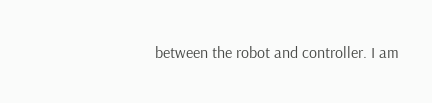between the robot and controller. I am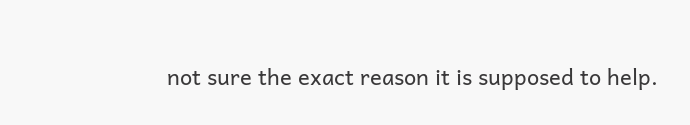not sure the exact reason it is supposed to help.